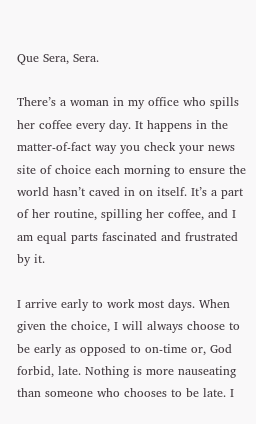Que Sera, Sera.

There’s a woman in my office who spills her coffee every day. It happens in the matter-of-fact way you check your news site of choice each morning to ensure the world hasn’t caved in on itself. It’s a part of her routine, spilling her coffee, and I am equal parts fascinated and frustrated by it.

I arrive early to work most days. When given the choice, I will always choose to be early as opposed to on-time or, God forbid, late. Nothing is more nauseating than someone who chooses to be late. I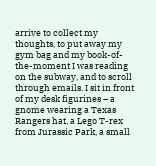arrive to collect my thoughts, to put away my gym bag and my book-of-the-moment I was reading on the subway, and to scroll through emails. I sit in front of my desk figurines – a gnome wearing a Texas Rangers hat, a Lego T-rex from Jurassic Park, a small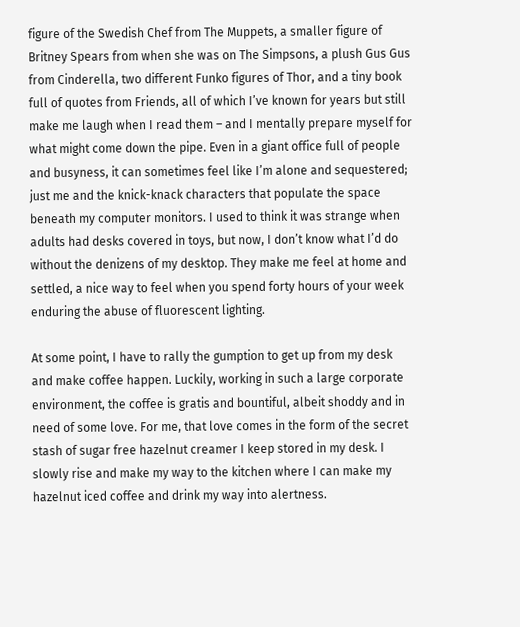figure of the Swedish Chef from The Muppets, a smaller figure of Britney Spears from when she was on The Simpsons, a plush Gus Gus from Cinderella, two different Funko figures of Thor, and a tiny book full of quotes from Friends, all of which I’ve known for years but still make me laugh when I read them – and I mentally prepare myself for what might come down the pipe. Even in a giant office full of people and busyness, it can sometimes feel like I’m alone and sequestered; just me and the knick-knack characters that populate the space beneath my computer monitors. I used to think it was strange when adults had desks covered in toys, but now, I don’t know what I’d do without the denizens of my desktop. They make me feel at home and settled, a nice way to feel when you spend forty hours of your week enduring the abuse of fluorescent lighting.

At some point, I have to rally the gumption to get up from my desk and make coffee happen. Luckily, working in such a large corporate environment, the coffee is gratis and bountiful, albeit shoddy and in need of some love. For me, that love comes in the form of the secret stash of sugar free hazelnut creamer I keep stored in my desk. I slowly rise and make my way to the kitchen where I can make my hazelnut iced coffee and drink my way into alertness.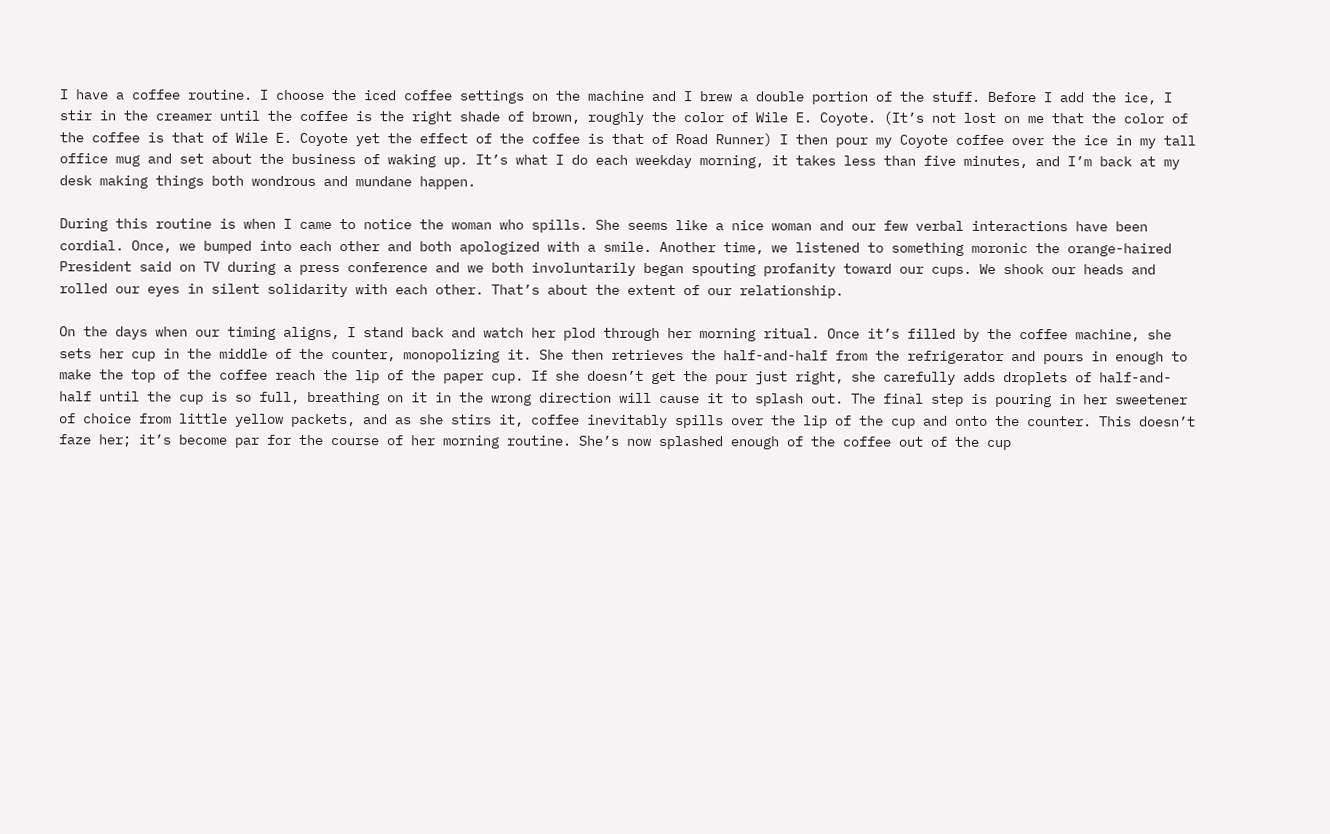I have a coffee routine. I choose the iced coffee settings on the machine and I brew a double portion of the stuff. Before I add the ice, I stir in the creamer until the coffee is the right shade of brown, roughly the color of Wile E. Coyote. (It’s not lost on me that the color of the coffee is that of Wile E. Coyote yet the effect of the coffee is that of Road Runner) I then pour my Coyote coffee over the ice in my tall office mug and set about the business of waking up. It’s what I do each weekday morning, it takes less than five minutes, and I’m back at my desk making things both wondrous and mundane happen.

During this routine is when I came to notice the woman who spills. She seems like a nice woman and our few verbal interactions have been cordial. Once, we bumped into each other and both apologized with a smile. Another time, we listened to something moronic the orange-haired President said on TV during a press conference and we both involuntarily began spouting profanity toward our cups. We shook our heads and rolled our eyes in silent solidarity with each other. That’s about the extent of our relationship.

On the days when our timing aligns, I stand back and watch her plod through her morning ritual. Once it’s filled by the coffee machine, she sets her cup in the middle of the counter, monopolizing it. She then retrieves the half-and-half from the refrigerator and pours in enough to make the top of the coffee reach the lip of the paper cup. If she doesn’t get the pour just right, she carefully adds droplets of half-and-half until the cup is so full, breathing on it in the wrong direction will cause it to splash out. The final step is pouring in her sweetener of choice from little yellow packets, and as she stirs it, coffee inevitably spills over the lip of the cup and onto the counter. This doesn’t faze her; it’s become par for the course of her morning routine. She’s now splashed enough of the coffee out of the cup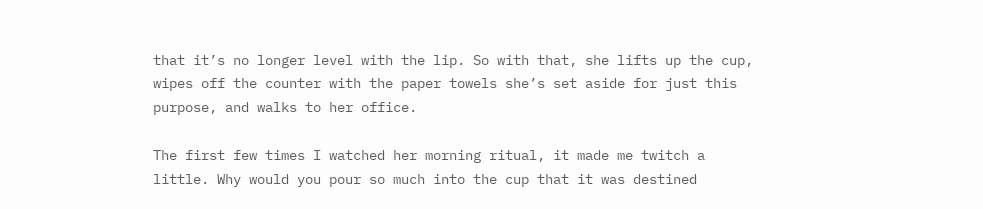that it’s no longer level with the lip. So with that, she lifts up the cup, wipes off the counter with the paper towels she’s set aside for just this purpose, and walks to her office.

The first few times I watched her morning ritual, it made me twitch a little. Why would you pour so much into the cup that it was destined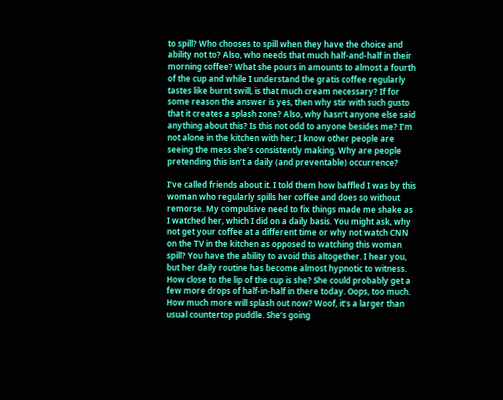to spill? Who chooses to spill when they have the choice and ability not to? Also, who needs that much half-and-half in their morning coffee? What she pours in amounts to almost a fourth of the cup and while I understand the gratis coffee regularly tastes like burnt swill, is that much cream necessary? If for some reason the answer is yes, then why stir with such gusto that it creates a splash zone? Also, why hasn’t anyone else said anything about this? Is this not odd to anyone besides me? I’m not alone in the kitchen with her; I know other people are seeing the mess she’s consistently making. Why are people pretending this isn’t a daily (and preventable) occurrence?

I’ve called friends about it. I told them how baffled I was by this woman who regularly spills her coffee and does so without remorse. My compulsive need to fix things made me shake as I watched her, which I did on a daily basis. You might ask, why not get your coffee at a different time or why not watch CNN on the TV in the kitchen as opposed to watching this woman spill? You have the ability to avoid this altogether. I hear you, but her daily routine has become almost hypnotic to witness. How close to the lip of the cup is she? She could probably get a few more drops of half-in-half in there today. Oops, too much. How much more will splash out now? Woof, it’s a larger than usual countertop puddle. She’s going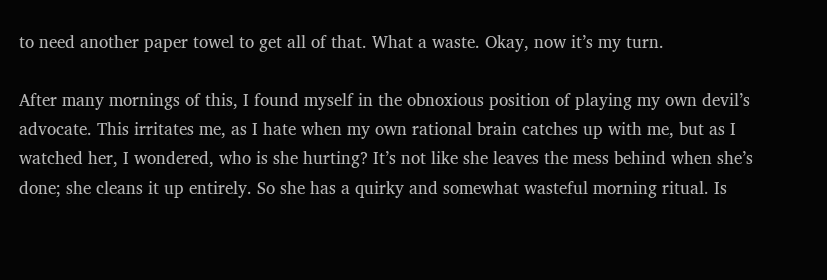to need another paper towel to get all of that. What a waste. Okay, now it’s my turn.

After many mornings of this, I found myself in the obnoxious position of playing my own devil’s advocate. This irritates me, as I hate when my own rational brain catches up with me, but as I watched her, I wondered, who is she hurting? It’s not like she leaves the mess behind when she’s done; she cleans it up entirely. So she has a quirky and somewhat wasteful morning ritual. Is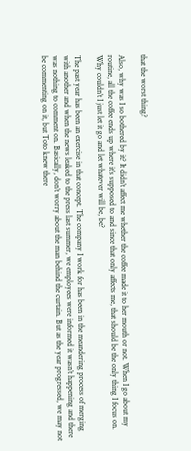that the worst thing?

Also, why was I so bothered by it? It didn’t affect me whether the coffee made it to her mouth or not. When I go about my routine, all the coffee ends up where it’s supposed to and since that only affects me, that should be the only thing I focus on. Why couldn’t I just let it go and let whatever will be, be?

The past year has been an exercise in that concept. The company I work for has been in the meandering process of merging with another and when the news leaked to the press last summer, we employees were informed it wasn’t happening and there was nothing to comment on. Basically, don’t worry about the man behind the curtain. But as the year progressed, we may not be commenting on it, but Toto knew there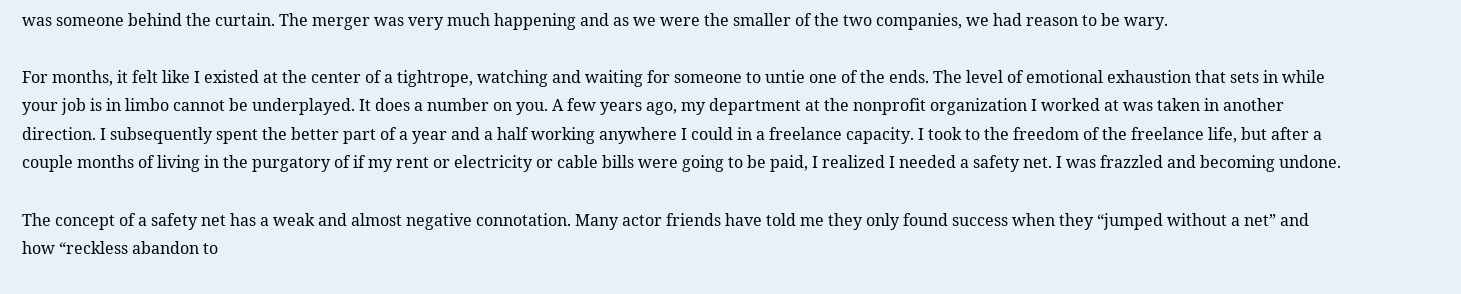was someone behind the curtain. The merger was very much happening and as we were the smaller of the two companies, we had reason to be wary.

For months, it felt like I existed at the center of a tightrope, watching and waiting for someone to untie one of the ends. The level of emotional exhaustion that sets in while your job is in limbo cannot be underplayed. It does a number on you. A few years ago, my department at the nonprofit organization I worked at was taken in another direction. I subsequently spent the better part of a year and a half working anywhere I could in a freelance capacity. I took to the freedom of the freelance life, but after a couple months of living in the purgatory of if my rent or electricity or cable bills were going to be paid, I realized I needed a safety net. I was frazzled and becoming undone.

The concept of a safety net has a weak and almost negative connotation. Many actor friends have told me they only found success when they “jumped without a net” and how “reckless abandon to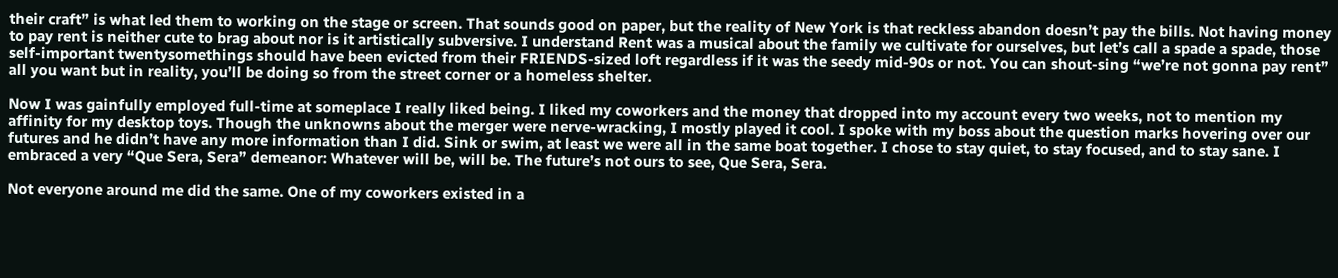their craft” is what led them to working on the stage or screen. That sounds good on paper, but the reality of New York is that reckless abandon doesn’t pay the bills. Not having money to pay rent is neither cute to brag about nor is it artistically subversive. I understand Rent was a musical about the family we cultivate for ourselves, but let’s call a spade a spade, those self-important twentysomethings should have been evicted from their FRIENDS-sized loft regardless if it was the seedy mid-90s or not. You can shout-sing “we’re not gonna pay rent” all you want but in reality, you’ll be doing so from the street corner or a homeless shelter.

Now I was gainfully employed full-time at someplace I really liked being. I liked my coworkers and the money that dropped into my account every two weeks, not to mention my affinity for my desktop toys. Though the unknowns about the merger were nerve-wracking, I mostly played it cool. I spoke with my boss about the question marks hovering over our futures and he didn’t have any more information than I did. Sink or swim, at least we were all in the same boat together. I chose to stay quiet, to stay focused, and to stay sane. I embraced a very “Que Sera, Sera” demeanor: Whatever will be, will be. The future’s not ours to see, Que Sera, Sera.

Not everyone around me did the same. One of my coworkers existed in a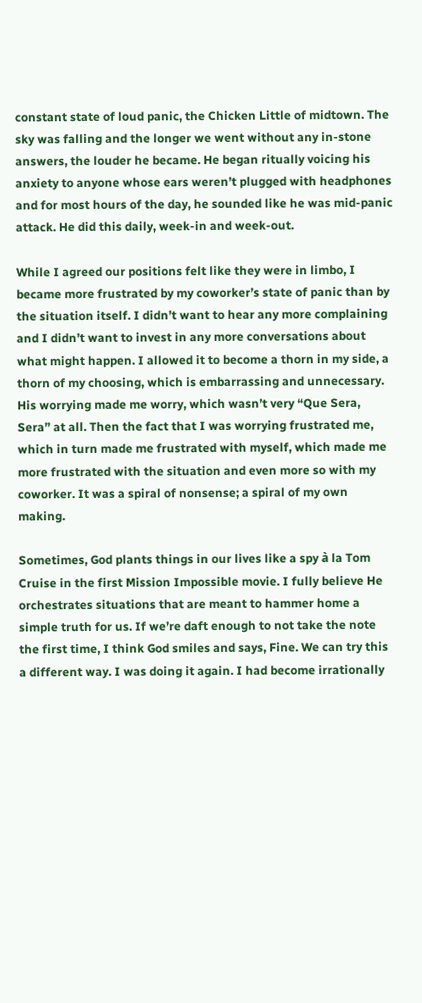constant state of loud panic, the Chicken Little of midtown. The sky was falling and the longer we went without any in-stone answers, the louder he became. He began ritually voicing his anxiety to anyone whose ears weren’t plugged with headphones and for most hours of the day, he sounded like he was mid-panic attack. He did this daily, week-in and week-out.

While I agreed our positions felt like they were in limbo, I became more frustrated by my coworker’s state of panic than by the situation itself. I didn’t want to hear any more complaining and I didn’t want to invest in any more conversations about what might happen. I allowed it to become a thorn in my side, a thorn of my choosing, which is embarrassing and unnecessary. His worrying made me worry, which wasn’t very “Que Sera, Sera” at all. Then the fact that I was worrying frustrated me, which in turn made me frustrated with myself, which made me more frustrated with the situation and even more so with my coworker. It was a spiral of nonsense; a spiral of my own making.

Sometimes, God plants things in our lives like a spy à la Tom Cruise in the first Mission Impossible movie. I fully believe He orchestrates situations that are meant to hammer home a simple truth for us. If we’re daft enough to not take the note the first time, I think God smiles and says, Fine. We can try this a different way. I was doing it again. I had become irrationally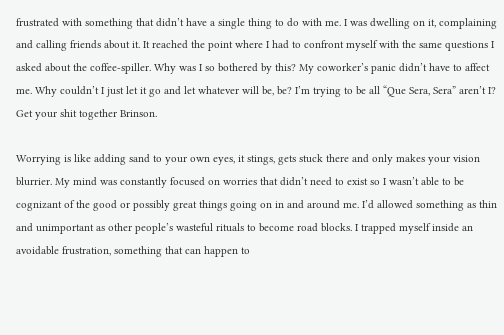frustrated with something that didn’t have a single thing to do with me. I was dwelling on it, complaining and calling friends about it. It reached the point where I had to confront myself with the same questions I asked about the coffee-spiller. Why was I so bothered by this? My coworker’s panic didn’t have to affect me. Why couldn’t I just let it go and let whatever will be, be? I’m trying to be all “Que Sera, Sera” aren’t I? Get your shit together Brinson.

Worrying is like adding sand to your own eyes, it stings, gets stuck there and only makes your vision blurrier. My mind was constantly focused on worries that didn’t need to exist so I wasn’t able to be cognizant of the good or possibly great things going on in and around me. I’d allowed something as thin and unimportant as other people’s wasteful rituals to become road blocks. I trapped myself inside an avoidable frustration, something that can happen to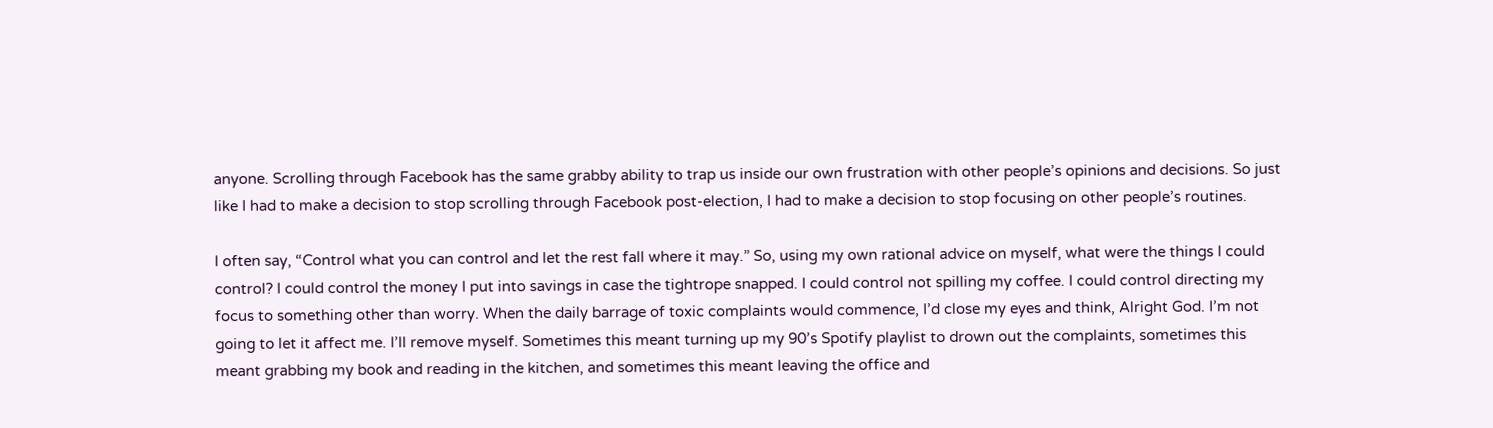anyone. Scrolling through Facebook has the same grabby ability to trap us inside our own frustration with other people’s opinions and decisions. So just like I had to make a decision to stop scrolling through Facebook post-election, I had to make a decision to stop focusing on other people’s routines.

I often say, “Control what you can control and let the rest fall where it may.” So, using my own rational advice on myself, what were the things I could control? I could control the money I put into savings in case the tightrope snapped. I could control not spilling my coffee. I could control directing my focus to something other than worry. When the daily barrage of toxic complaints would commence, I’d close my eyes and think, Alright God. I’m not going to let it affect me. I’ll remove myself. Sometimes this meant turning up my 90’s Spotify playlist to drown out the complaints, sometimes this meant grabbing my book and reading in the kitchen, and sometimes this meant leaving the office and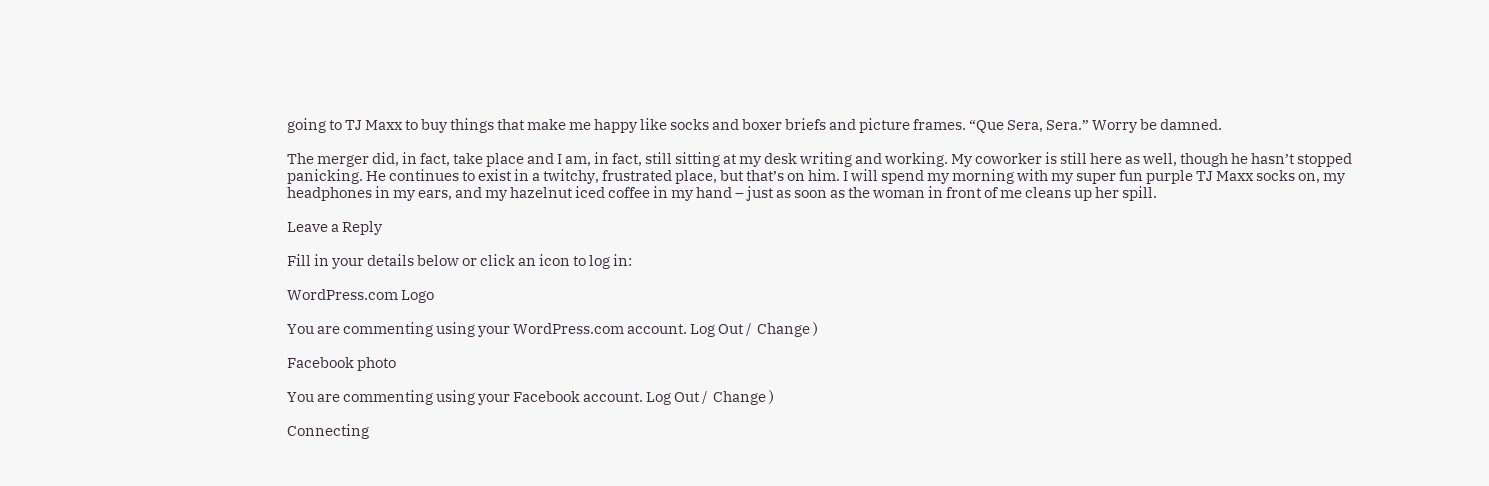going to TJ Maxx to buy things that make me happy like socks and boxer briefs and picture frames. “Que Sera, Sera.” Worry be damned.

The merger did, in fact, take place and I am, in fact, still sitting at my desk writing and working. My coworker is still here as well, though he hasn’t stopped panicking. He continues to exist in a twitchy, frustrated place, but that’s on him. I will spend my morning with my super fun purple TJ Maxx socks on, my headphones in my ears, and my hazelnut iced coffee in my hand – just as soon as the woman in front of me cleans up her spill.

Leave a Reply

Fill in your details below or click an icon to log in:

WordPress.com Logo

You are commenting using your WordPress.com account. Log Out /  Change )

Facebook photo

You are commenting using your Facebook account. Log Out /  Change )

Connecting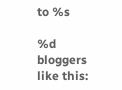to %s

%d bloggers like this: